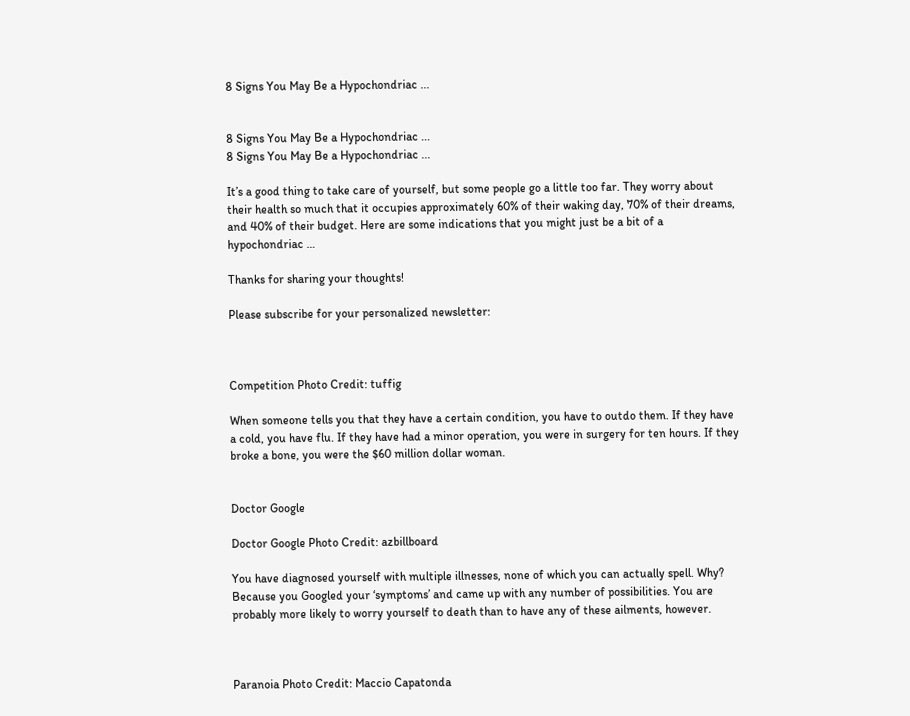8 Signs You May Be a Hypochondriac ...


8 Signs You May Be a Hypochondriac ...
8 Signs You May Be a Hypochondriac ...

It’s a good thing to take care of yourself, but some people go a little too far. They worry about their health so much that it occupies approximately 60% of their waking day, 70% of their dreams, and 40% of their budget. Here are some indications that you might just be a bit of a hypochondriac …

Thanks for sharing your thoughts!

Please subscribe for your personalized newsletter:



Competition Photo Credit: tuffig

When someone tells you that they have a certain condition, you have to outdo them. If they have a cold, you have flu. If they have had a minor operation, you were in surgery for ten hours. If they broke a bone, you were the $60 million dollar woman.


Doctor Google

Doctor Google Photo Credit: azbillboard

You have diagnosed yourself with multiple illnesses, none of which you can actually spell. Why? Because you Googled your ‘symptoms’ and came up with any number of possibilities. You are probably more likely to worry yourself to death than to have any of these ailments, however.



Paranoia Photo Credit: Maccio Capatonda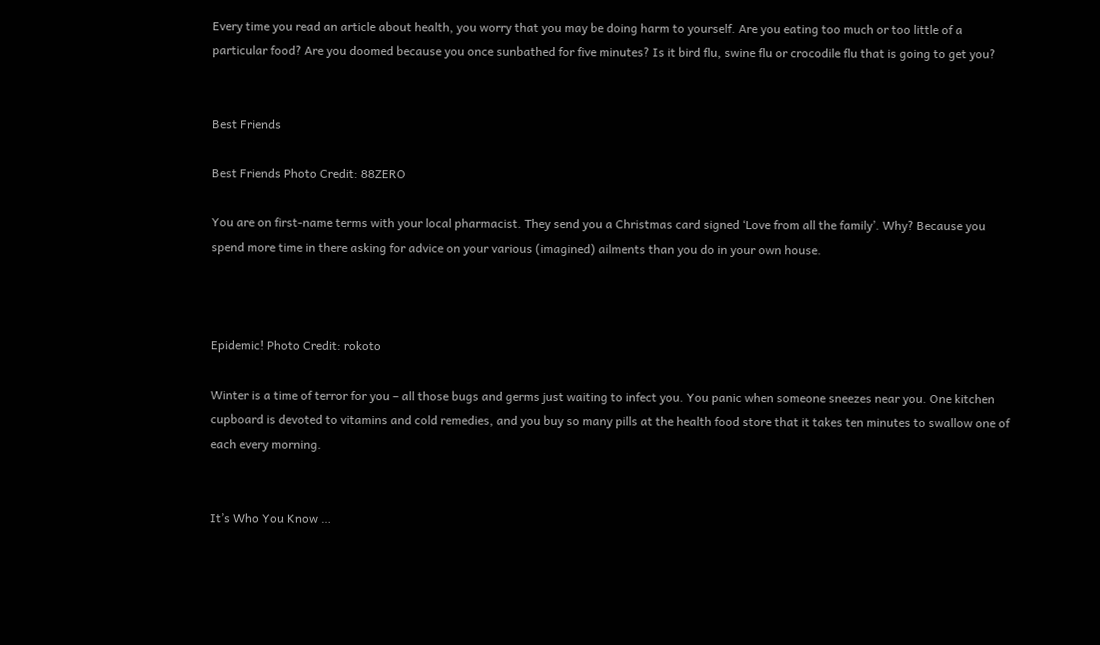Every time you read an article about health, you worry that you may be doing harm to yourself. Are you eating too much or too little of a particular food? Are you doomed because you once sunbathed for five minutes? Is it bird flu, swine flu or crocodile flu that is going to get you?


Best Friends

Best Friends Photo Credit: 88ZERO

You are on first-name terms with your local pharmacist. They send you a Christmas card signed ‘Love from all the family’. Why? Because you spend more time in there asking for advice on your various (imagined) ailments than you do in your own house.



Epidemic! Photo Credit: rokoto

Winter is a time of terror for you – all those bugs and germs just waiting to infect you. You panic when someone sneezes near you. One kitchen cupboard is devoted to vitamins and cold remedies, and you buy so many pills at the health food store that it takes ten minutes to swallow one of each every morning.


It’s Who You Know …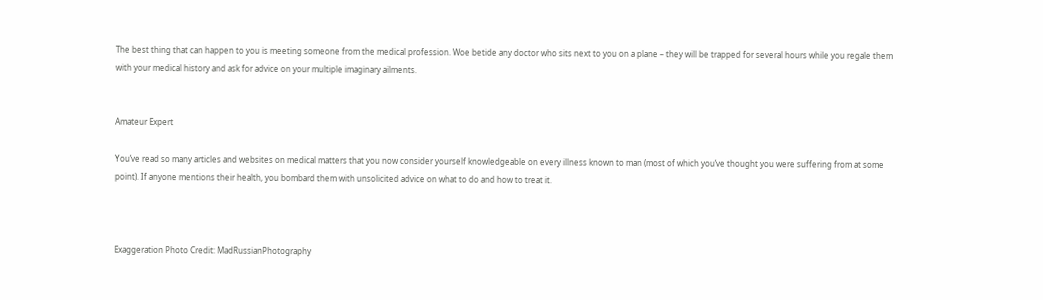The best thing that can happen to you is meeting someone from the medical profession. Woe betide any doctor who sits next to you on a plane – they will be trapped for several hours while you regale them with your medical history and ask for advice on your multiple imaginary ailments.


Amateur Expert

You’ve read so many articles and websites on medical matters that you now consider yourself knowledgeable on every illness known to man (most of which you’ve thought you were suffering from at some point). If anyone mentions their health, you bombard them with unsolicited advice on what to do and how to treat it.



Exaggeration Photo Credit: MadRussianPhotography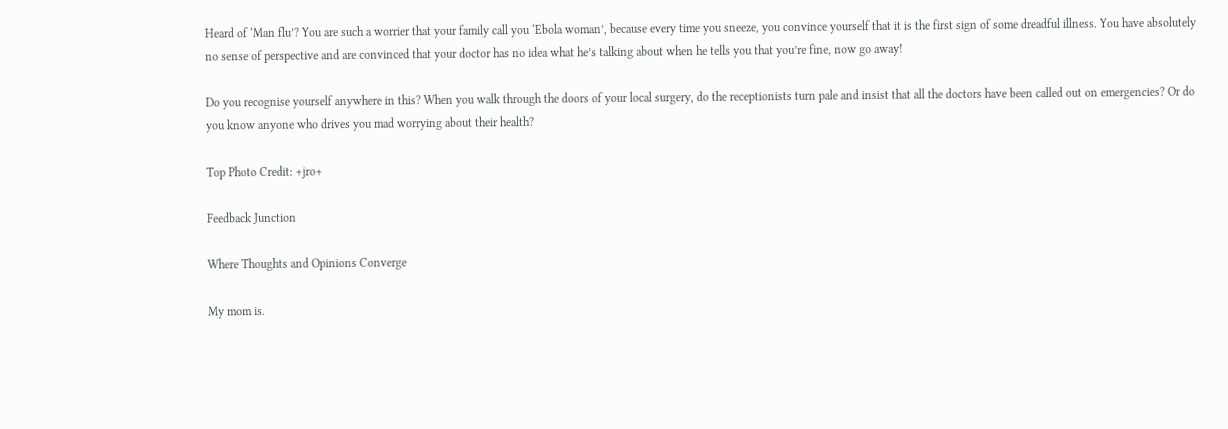Heard of ‘Man flu’? You are such a worrier that your family call you ‘Ebola woman’, because every time you sneeze, you convince yourself that it is the first sign of some dreadful illness. You have absolutely no sense of perspective and are convinced that your doctor has no idea what he’s talking about when he tells you that you’re fine, now go away!

Do you recognise yourself anywhere in this? When you walk through the doors of your local surgery, do the receptionists turn pale and insist that all the doctors have been called out on emergencies? Or do you know anyone who drives you mad worrying about their health?

Top Photo Credit: +jro+

Feedback Junction

Where Thoughts and Opinions Converge

My mom is.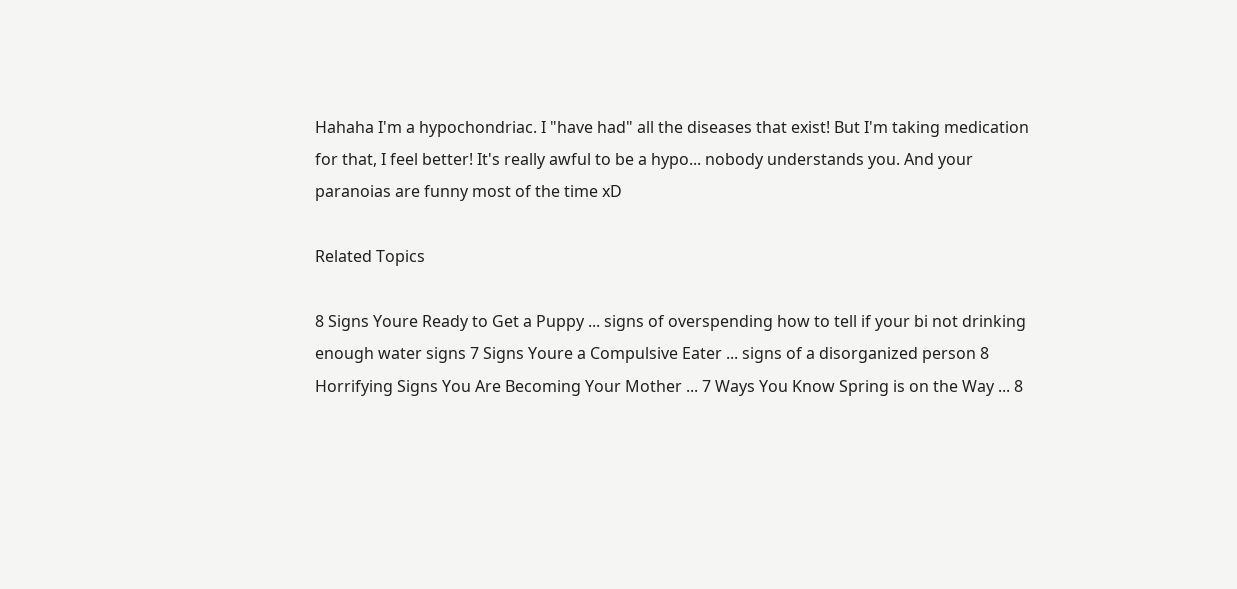Hahaha I'm a hypochondriac. I "have had" all the diseases that exist! But I'm taking medication for that, I feel better! It's really awful to be a hypo... nobody understands you. And your paranoias are funny most of the time xD

Related Topics

8 Signs Youre Ready to Get a Puppy ... signs of overspending how to tell if your bi not drinking enough water signs 7 Signs Youre a Compulsive Eater ... signs of a disorganized person 8 Horrifying Signs You Are Becoming Your Mother ... 7 Ways You Know Spring is on the Way ... 8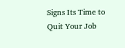Signs Its Time to Quit Your Job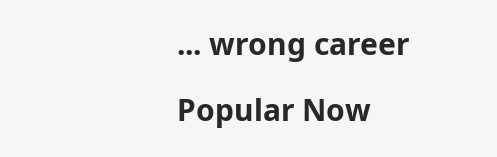... wrong career

Popular Now